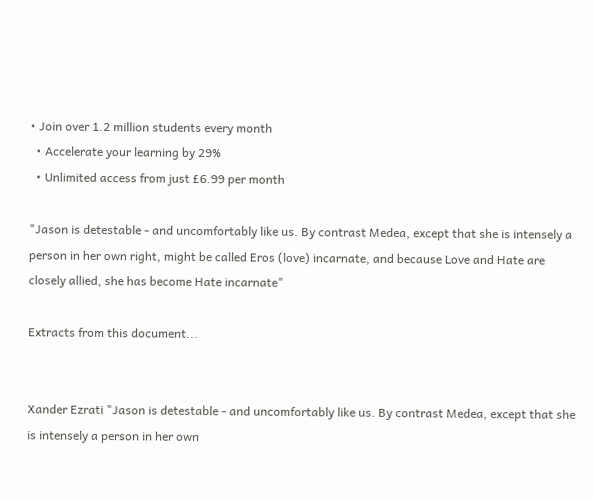• Join over 1.2 million students every month
  • Accelerate your learning by 29%
  • Unlimited access from just £6.99 per month

"Jason is detestable - and uncomfortably like us. By contrast Medea, except that she is intensely a person in her own right, might be called Eros (love) incarnate, and because Love and Hate are closely allied, she has become Hate incarnate"

Extracts from this document...


Xander Ezrati "Jason is detestable - and uncomfortably like us. By contrast Medea, except that she is intensely a person in her own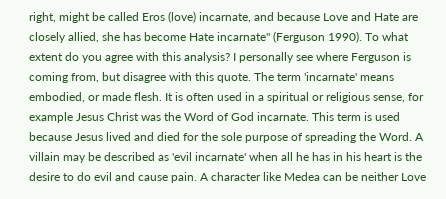right, might be called Eros (love) incarnate, and because Love and Hate are closely allied, she has become Hate incarnate" (Ferguson 1990). To what extent do you agree with this analysis? I personally see where Ferguson is coming from, but disagree with this quote. The term 'incarnate' means embodied, or made flesh. It is often used in a spiritual or religious sense, for example Jesus Christ was the Word of God incarnate. This term is used because Jesus lived and died for the sole purpose of spreading the Word. A villain may be described as 'evil incarnate' when all he has in his heart is the desire to do evil and cause pain. A character like Medea can be neither Love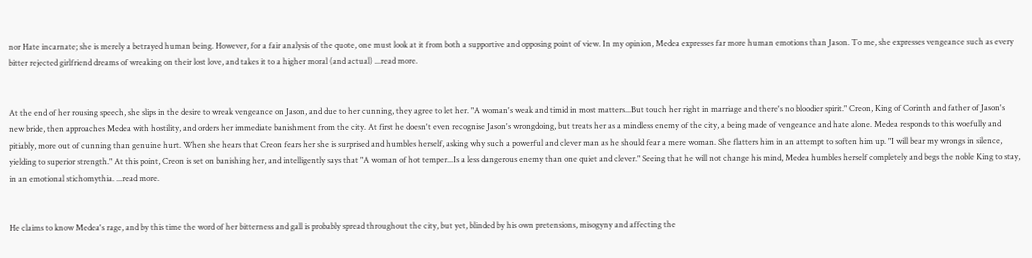nor Hate incarnate; she is merely a betrayed human being. However, for a fair analysis of the quote, one must look at it from both a supportive and opposing point of view. In my opinion, Medea expresses far more human emotions than Jason. To me, she expresses vengeance such as every bitter rejected girlfriend dreams of wreaking on their lost love, and takes it to a higher moral (and actual) ...read more.


At the end of her rousing speech, she slips in the desire to wreak vengeance on Jason, and due to her cunning, they agree to let her. "A woman's weak and timid in most matters...But touch her right in marriage and there's no bloodier spirit." Creon, King of Corinth and father of Jason's new bride, then approaches Medea with hostility, and orders her immediate banishment from the city. At first he doesn't even recognise Jason's wrongdoing, but treats her as a mindless enemy of the city, a being made of vengeance and hate alone. Medea responds to this woefully and pitiably, more out of cunning than genuine hurt. When she hears that Creon fears her she is surprised and humbles herself, asking why such a powerful and clever man as he should fear a mere woman. She flatters him in an attempt to soften him up. "I will bear my wrongs in silence, yielding to superior strength." At this point, Creon is set on banishing her, and intelligently says that "A woman of hot temper...Is a less dangerous enemy than one quiet and clever." Seeing that he will not change his mind, Medea humbles herself completely and begs the noble King to stay, in an emotional stichomythia. ...read more.


He claims to know Medea's rage, and by this time the word of her bitterness and gall is probably spread throughout the city, but yet, blinded by his own pretensions, misogyny and affecting the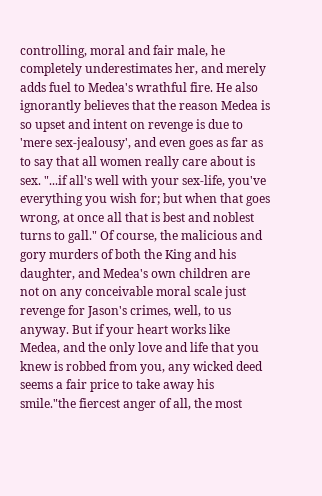controlling, moral and fair male, he completely underestimates her, and merely adds fuel to Medea's wrathful fire. He also ignorantly believes that the reason Medea is so upset and intent on revenge is due to 'mere sex-jealousy', and even goes as far as to say that all women really care about is sex. "...if all's well with your sex-life, you've everything you wish for; but when that goes wrong, at once all that is best and noblest turns to gall." Of course, the malicious and gory murders of both the King and his daughter, and Medea's own children are not on any conceivable moral scale just revenge for Jason's crimes, well, to us anyway. But if your heart works like Medea, and the only love and life that you knew is robbed from you, any wicked deed seems a fair price to take away his smile."the fiercest anger of all, the most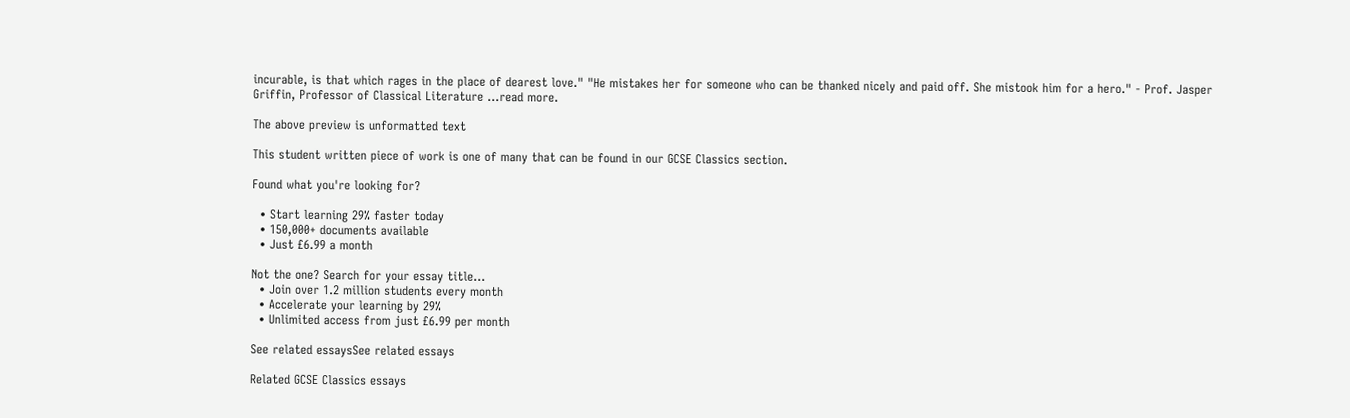incurable, is that which rages in the place of dearest love." "He mistakes her for someone who can be thanked nicely and paid off. She mistook him for a hero." - Prof. Jasper Griffin, Professor of Classical Literature ...read more.

The above preview is unformatted text

This student written piece of work is one of many that can be found in our GCSE Classics section.

Found what you're looking for?

  • Start learning 29% faster today
  • 150,000+ documents available
  • Just £6.99 a month

Not the one? Search for your essay title...
  • Join over 1.2 million students every month
  • Accelerate your learning by 29%
  • Unlimited access from just £6.99 per month

See related essaysSee related essays

Related GCSE Classics essays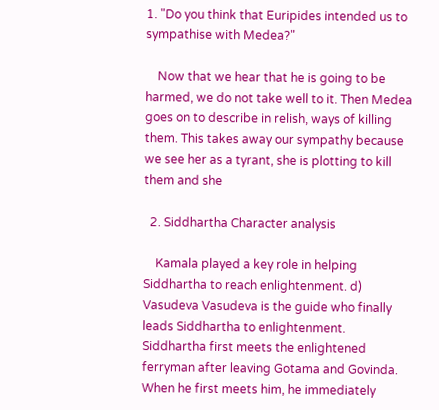1. "Do you think that Euripides intended us to sympathise with Medea?"

    Now that we hear that he is going to be harmed, we do not take well to it. Then Medea goes on to describe in relish, ways of killing them. This takes away our sympathy because we see her as a tyrant, she is plotting to kill them and she

  2. Siddhartha Character analysis

    Kamala played a key role in helping Siddhartha to reach enlightenment. d) Vasudeva Vasudeva is the guide who finally leads Siddhartha to enlightenment. Siddhartha first meets the enlightened ferryman after leaving Gotama and Govinda. When he first meets him, he immediately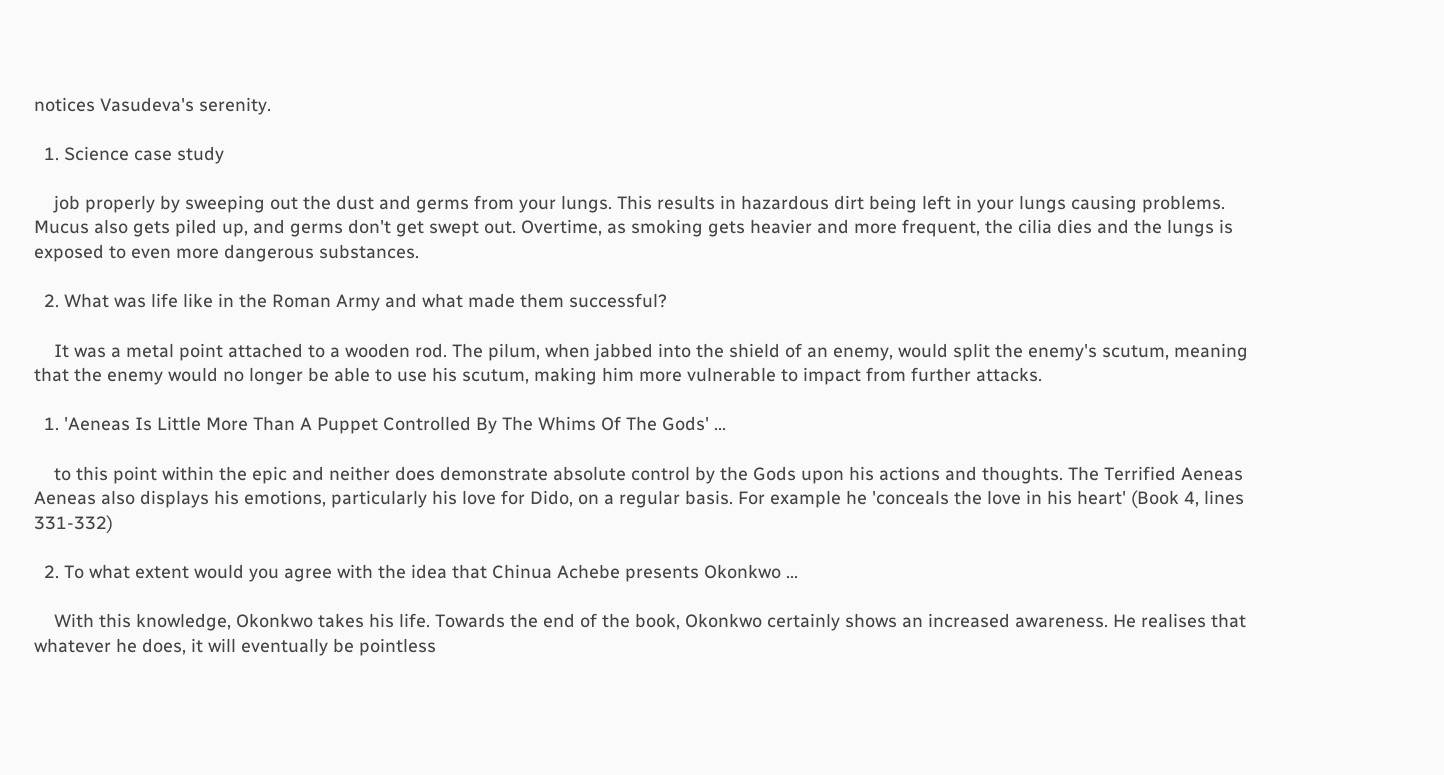notices Vasudeva's serenity.

  1. Science case study

    job properly by sweeping out the dust and germs from your lungs. This results in hazardous dirt being left in your lungs causing problems. Mucus also gets piled up, and germs don't get swept out. Overtime, as smoking gets heavier and more frequent, the cilia dies and the lungs is exposed to even more dangerous substances.

  2. What was life like in the Roman Army and what made them successful?

    It was a metal point attached to a wooden rod. The pilum, when jabbed into the shield of an enemy, would split the enemy's scutum, meaning that the enemy would no longer be able to use his scutum, making him more vulnerable to impact from further attacks.

  1. 'Aeneas Is Little More Than A Puppet Controlled By The Whims Of The Gods' ...

    to this point within the epic and neither does demonstrate absolute control by the Gods upon his actions and thoughts. The Terrified Aeneas Aeneas also displays his emotions, particularly his love for Dido, on a regular basis. For example he 'conceals the love in his heart' (Book 4, lines 331-332)

  2. To what extent would you agree with the idea that Chinua Achebe presents Okonkwo ...

    With this knowledge, Okonkwo takes his life. Towards the end of the book, Okonkwo certainly shows an increased awareness. He realises that whatever he does, it will eventually be pointless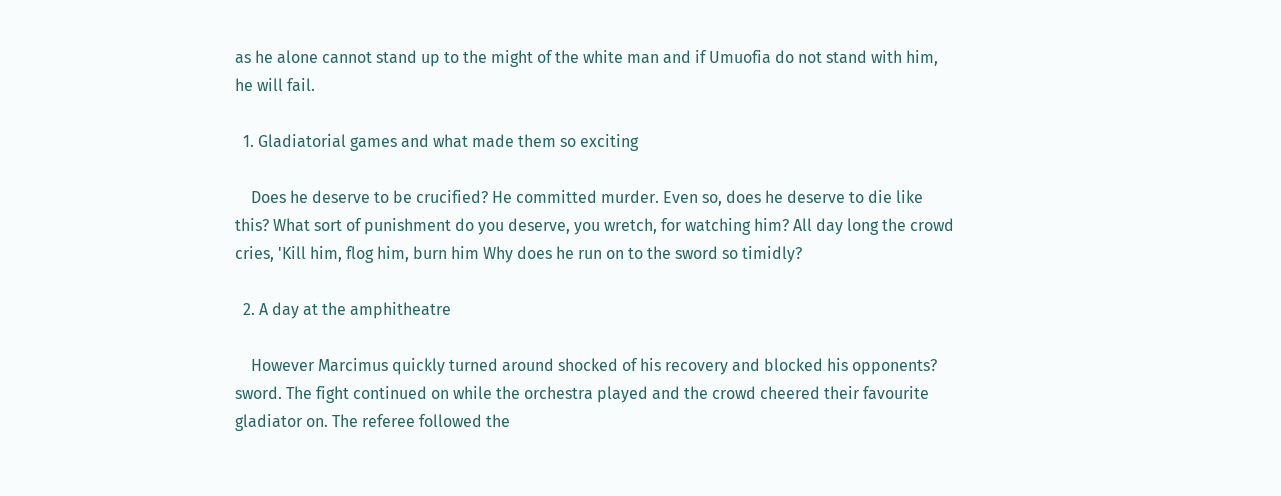as he alone cannot stand up to the might of the white man and if Umuofia do not stand with him, he will fail.

  1. Gladiatorial games and what made them so exciting

    Does he deserve to be crucified? He committed murder. Even so, does he deserve to die like this? What sort of punishment do you deserve, you wretch, for watching him? All day long the crowd cries, 'Kill him, flog him, burn him Why does he run on to the sword so timidly?

  2. A day at the amphitheatre

    However Marcimus quickly turned around shocked of his recovery and blocked his opponents? sword. The fight continued on while the orchestra played and the crowd cheered their favourite gladiator on. The referee followed the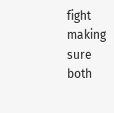fight making sure both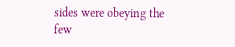sides were obeying the few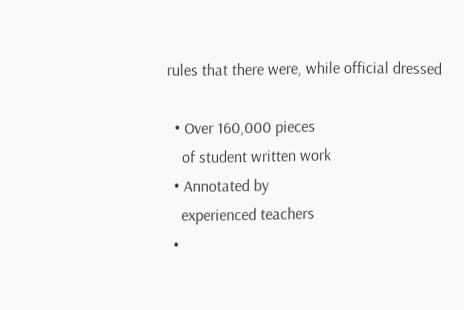rules that there were, while official dressed

  • Over 160,000 pieces
    of student written work
  • Annotated by
    experienced teachers
  •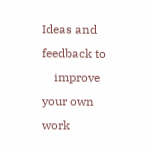Ideas and feedback to
    improve your own work